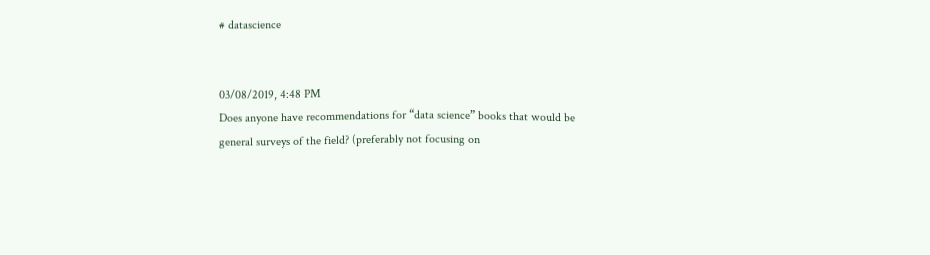# datascience


03/08/2019, 4:48 PM
Does anyone have recommendations for “data science” books that would be general surveys of the field? (preferably not focusing on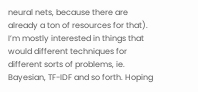neural nets, because there are already a ton of resources for that). I’m mostly interested in things that would different techniques for different sorts of problems, ie. Bayesian, TF-IDF and so forth. Hoping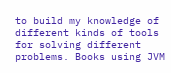to build my knowledge of different kinds of tools for solving different problems. Books using JVM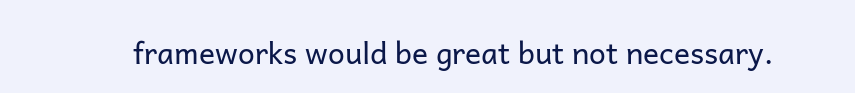frameworks would be great but not necessary.